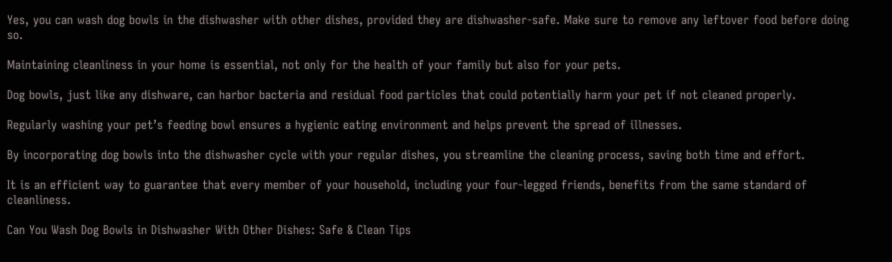Yes, you can wash dog bowls in the dishwasher with other dishes, provided they are dishwasher-safe. Make sure to remove any leftover food before doing so.

Maintaining cleanliness in your home is essential, not only for the health of your family but also for your pets.

Dog bowls, just like any dishware, can harbor bacteria and residual food particles that could potentially harm your pet if not cleaned properly.

Regularly washing your pet’s feeding bowl ensures a hygienic eating environment and helps prevent the spread of illnesses.

By incorporating dog bowls into the dishwasher cycle with your regular dishes, you streamline the cleaning process, saving both time and effort.

It is an efficient way to guarantee that every member of your household, including your four-legged friends, benefits from the same standard of cleanliness.

Can You Wash Dog Bowls in Dishwasher With Other Dishes: Safe & Clean Tips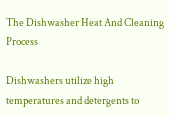The Dishwasher Heat And Cleaning Process

Dishwashers utilize high temperatures and detergents to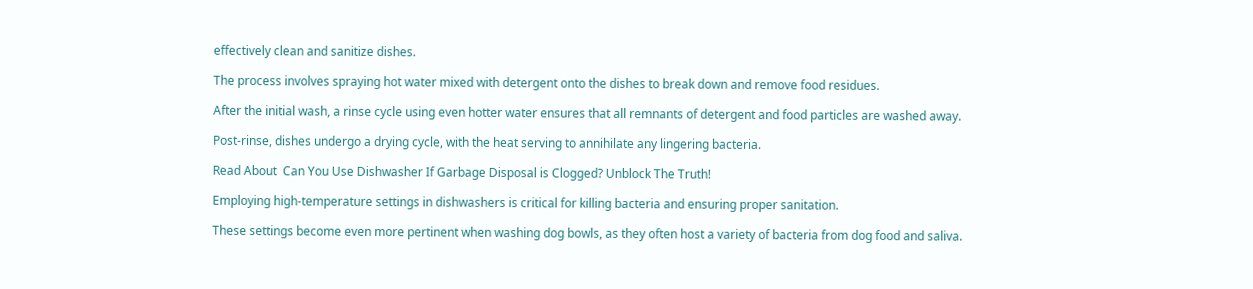effectively clean and sanitize dishes.

The process involves spraying hot water mixed with detergent onto the dishes to break down and remove food residues.

After the initial wash, a rinse cycle using even hotter water ensures that all remnants of detergent and food particles are washed away.

Post-rinse, dishes undergo a drying cycle, with the heat serving to annihilate any lingering bacteria.

Read About  Can You Use Dishwasher If Garbage Disposal is Clogged? Unblock The Truth!

Employing high-temperature settings in dishwashers is critical for killing bacteria and ensuring proper sanitation.

These settings become even more pertinent when washing dog bowls, as they often host a variety of bacteria from dog food and saliva.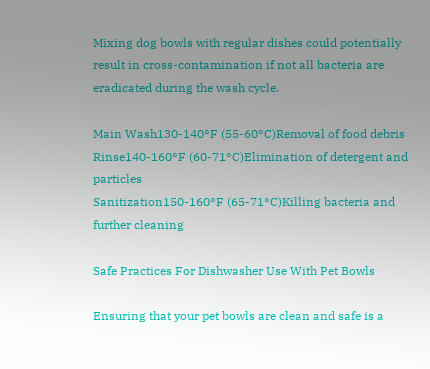Mixing dog bowls with regular dishes could potentially result in cross-contamination if not all bacteria are eradicated during the wash cycle.

Main Wash130-140°F (55-60°C)Removal of food debris
Rinse140-160°F (60-71°C)Elimination of detergent and particles
Sanitization150-160°F (65-71°C)Killing bacteria and further cleaning

Safe Practices For Dishwasher Use With Pet Bowls

Ensuring that your pet bowls are clean and safe is a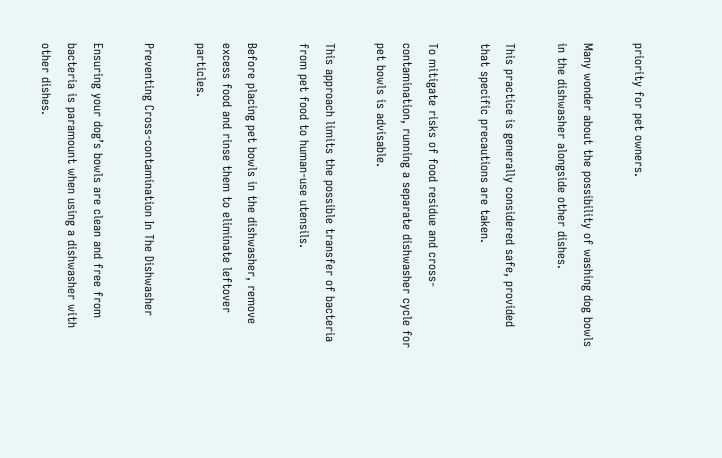priority for pet owners.

Many wonder about the possibility of washing dog bowls in the dishwasher alongside other dishes.

This practice is generally considered safe, provided that specific precautions are taken.

To mitigate risks of food residue and cross-contamination, running a separate dishwasher cycle for pet bowls is advisable.

This approach limits the possible transfer of bacteria from pet food to human-use utensils.

Before placing pet bowls in the dishwasher, remove excess food and rinse them to eliminate leftover particles.

Preventing Cross-contamination In The Dishwasher

Ensuring your dog’s bowls are clean and free from bacteria is paramount when using a dishwasher with other dishes.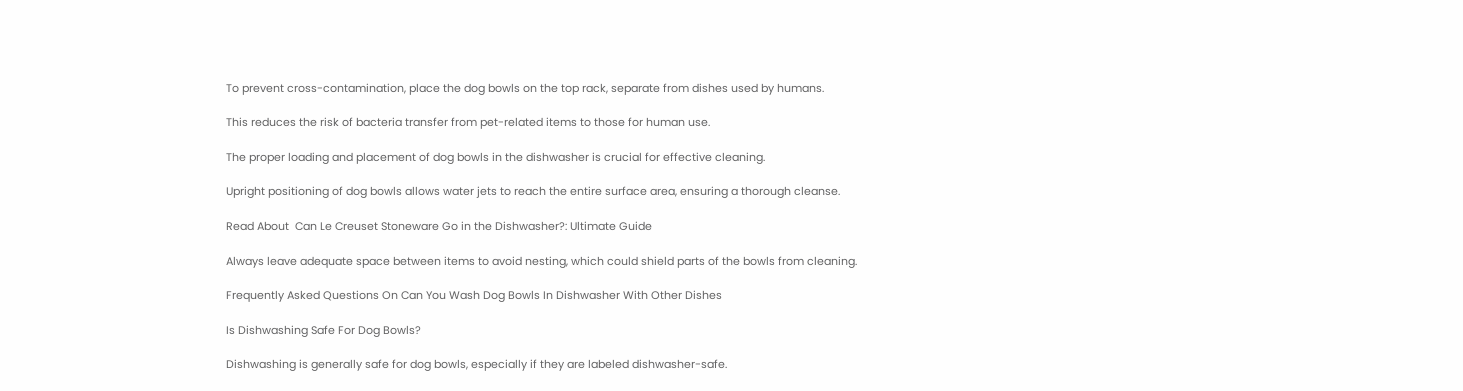To prevent cross-contamination, place the dog bowls on the top rack, separate from dishes used by humans.

This reduces the risk of bacteria transfer from pet-related items to those for human use.

The proper loading and placement of dog bowls in the dishwasher is crucial for effective cleaning.

Upright positioning of dog bowls allows water jets to reach the entire surface area, ensuring a thorough cleanse.

Read About  Can Le Creuset Stoneware Go in the Dishwasher?: Ultimate Guide

Always leave adequate space between items to avoid nesting, which could shield parts of the bowls from cleaning.

Frequently Asked Questions On Can You Wash Dog Bowls In Dishwasher With Other Dishes

Is Dishwashing Safe For Dog Bowls?

Dishwashing is generally safe for dog bowls, especially if they are labeled dishwasher-safe.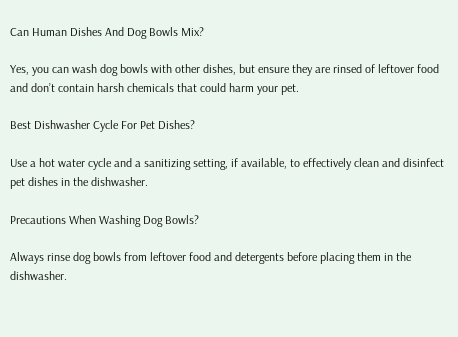Can Human Dishes And Dog Bowls Mix?

Yes, you can wash dog bowls with other dishes, but ensure they are rinsed of leftover food and don’t contain harsh chemicals that could harm your pet.

Best Dishwasher Cycle For Pet Dishes?

Use a hot water cycle and a sanitizing setting, if available, to effectively clean and disinfect pet dishes in the dishwasher.

Precautions When Washing Dog Bowls?

Always rinse dog bowls from leftover food and detergents before placing them in the dishwasher.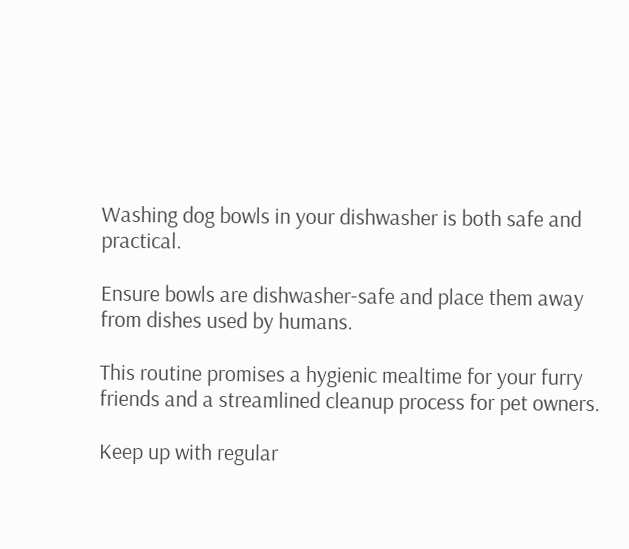Washing dog bowls in your dishwasher is both safe and practical.

Ensure bowls are dishwasher-safe and place them away from dishes used by humans.

This routine promises a hygienic mealtime for your furry friends and a streamlined cleanup process for pet owners.

Keep up with regular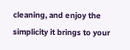cleaning, and enjoy the simplicity it brings to your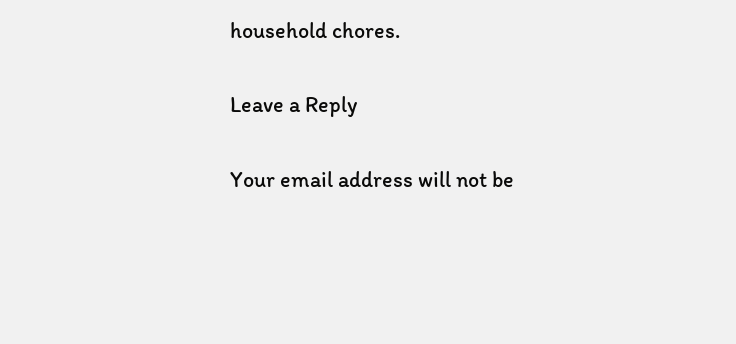household chores.

Leave a Reply

Your email address will not be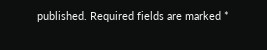published. Required fields are marked *